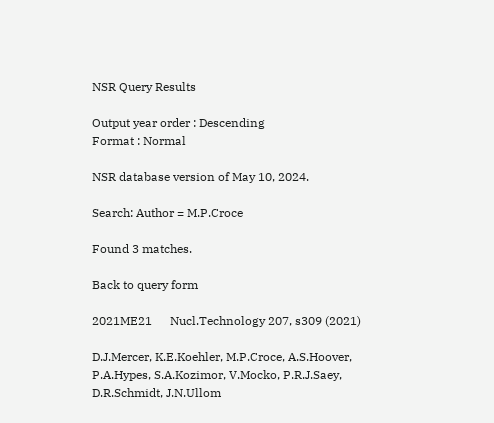NSR Query Results

Output year order : Descending
Format : Normal

NSR database version of May 10, 2024.

Search: Author = M.P.Croce

Found 3 matches.

Back to query form

2021ME21      Nucl.Technology 207, s309 (2021)

D.J.Mercer, K.E.Koehler, M.P.Croce, A.S.Hoover, P.A.Hypes, S.A.Kozimor, V.Mocko, P.R.J.Saey, D.R.Schmidt, J.N.Ullom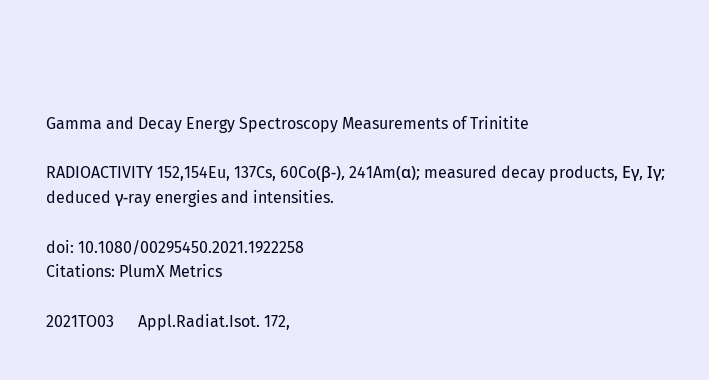Gamma and Decay Energy Spectroscopy Measurements of Trinitite

RADIOACTIVITY 152,154Eu, 137Cs, 60Co(β-), 241Am(α); measured decay products, Eγ, Iγ; deduced γ-ray energies and intensities.

doi: 10.1080/00295450.2021.1922258
Citations: PlumX Metrics

2021TO03      Appl.Radiat.Isot. 172,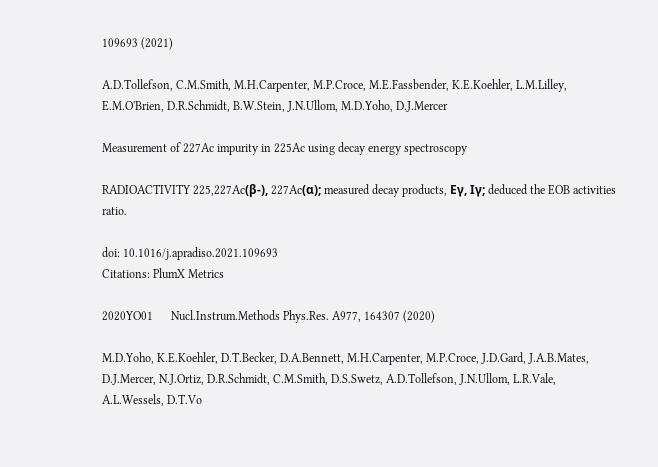109693 (2021)

A.D.Tollefson, C.M.Smith, M.H.Carpenter, M.P.Croce, M.E.Fassbender, K.E.Koehler, L.M.Lilley, E.M.O'Brien, D.R.Schmidt, B.W.Stein, J.N.Ullom, M.D.Yoho, D.J.Mercer

Measurement of 227Ac impurity in 225Ac using decay energy spectroscopy

RADIOACTIVITY 225,227Ac(β-), 227Ac(α); measured decay products, Eγ, Iγ; deduced the EOB activities ratio.

doi: 10.1016/j.apradiso.2021.109693
Citations: PlumX Metrics

2020YO01      Nucl.Instrum.Methods Phys.Res. A977, 164307 (2020)

M.D.Yoho, K.E.Koehler, D.T.Becker, D.A.Bennett, M.H.Carpenter, M.P.Croce, J.D.Gard, J.A.B.Mates, D.J.Mercer, N.J.Ortiz, D.R.Schmidt, C.M.Smith, D.S.Swetz, A.D.Tollefson, J.N.Ullom, L.R.Vale, A.L.Wessels, D.T.Vo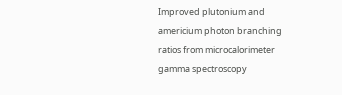Improved plutonium and americium photon branching ratios from microcalorimeter gamma spectroscopy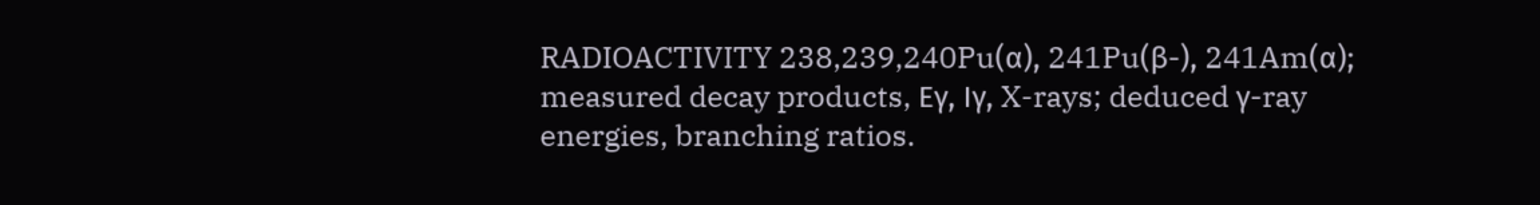RADIOACTIVITY 238,239,240Pu(α), 241Pu(β-), 241Am(α); measured decay products, Eγ, Iγ, X-rays; deduced γ-ray energies, branching ratios.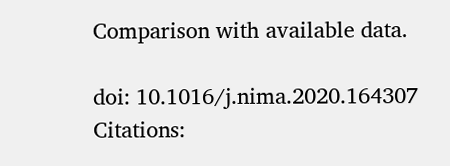Comparison with available data.

doi: 10.1016/j.nima.2020.164307
Citations: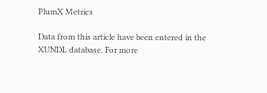PlumX Metrics

Data from this article have been entered in the XUNDL database. For more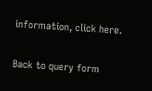information, click here.

Back to query form